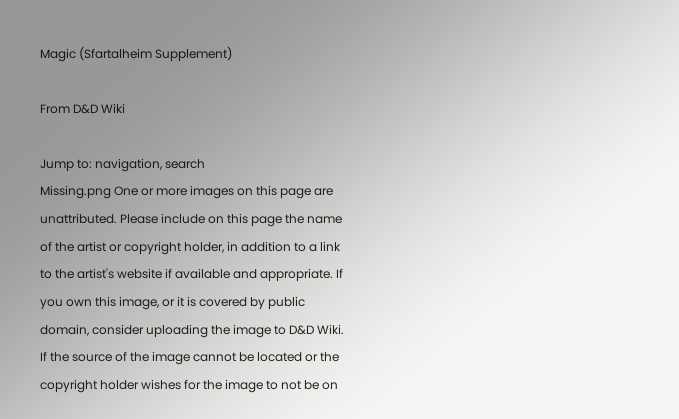Magic (Sfartalheim Supplement)

From D&D Wiki

Jump to: navigation, search
Missing.png One or more images on this page are unattributed. Please include on this page the name of the artist or copyright holder, in addition to a link to the artist's website if available and appropriate. If you own this image, or it is covered by public domain, consider uploading the image to D&D Wiki. If the source of the image cannot be located or the copyright holder wishes for the image to not be on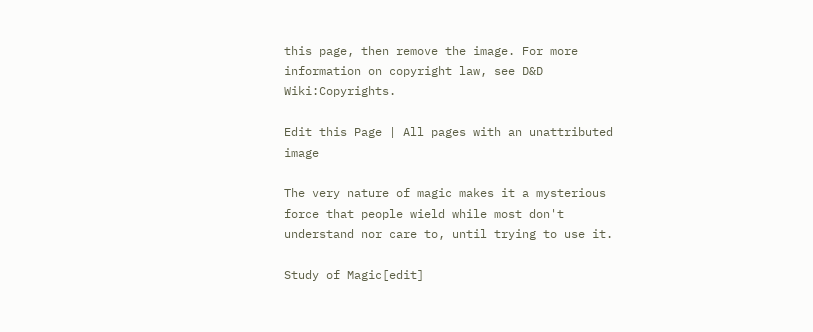this page, then remove the image. For more information on copyright law, see D&D Wiki:Copyrights.

Edit this Page | All pages with an unattributed image

The very nature of magic makes it a mysterious force that people wield while most don't understand nor care to, until trying to use it.

Study of Magic[edit]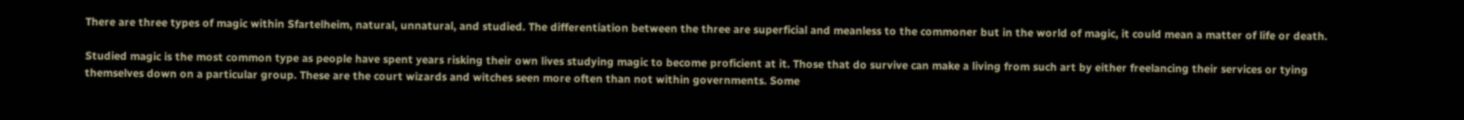There are three types of magic within Sfartelheim, natural, unnatural, and studied. The differentiation between the three are superficial and meanless to the commoner but in the world of magic, it could mean a matter of life or death.

Studied magic is the most common type as people have spent years risking their own lives studying magic to become proficient at it. Those that do survive can make a living from such art by either freelancing their services or tying themselves down on a particular group. These are the court wizards and witches seen more often than not within governments. Some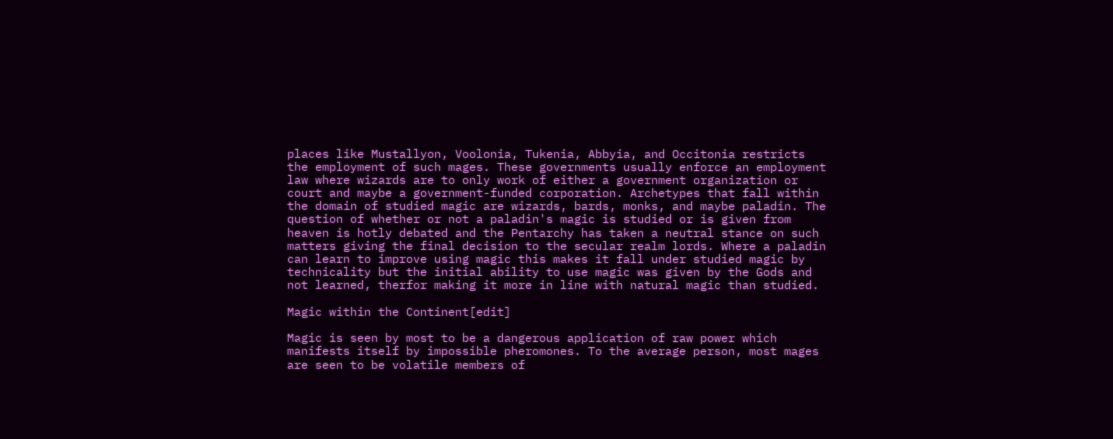places like Mustallyon, Voolonia, Tukenia, Abbyia, and Occitonia restricts the employment of such mages. These governments usually enforce an employment law where wizards are to only work of either a government organization or court and maybe a government-funded corporation. Archetypes that fall within the domain of studied magic are wizards, bards, monks, and maybe paladin. The question of whether or not a paladin's magic is studied or is given from heaven is hotly debated and the Pentarchy has taken a neutral stance on such matters giving the final decision to the secular realm lords. Where a paladin can learn to improve using magic this makes it fall under studied magic by technicality but the initial ability to use magic was given by the Gods and not learned, therfor making it more in line with natural magic than studied.

Magic within the Continent[edit]

Magic is seen by most to be a dangerous application of raw power which manifests itself by impossible pheromones. To the average person, most mages are seen to be volatile members of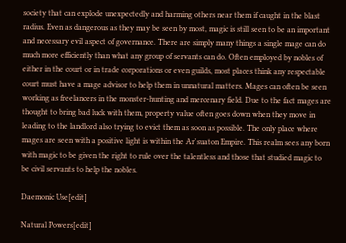society that can explode unexpectedly and harming others near them if caught in the blast radius. Even as dangerous as they may be seen by most, magic is still seen to be an important and necessary evil aspect of governance. There are simply many things a single mage can do much more efficiently than what any group of servants can do. Often employed by nobles of either in the court or in trade corporations or even guilds, most places think any respectable court must have a mage advisor to help them in unnatural matters. Mages can often be seen working as freelancers in the monster-hunting and mercenary field. Due to the fact mages are thought to bring bad luck with them, property value often goes down when they move in leading to the landlord also trying to evict them as soon as possible. The only place where mages are seen with a positive light is within the Ar'suaton Empire. This realm sees any born with magic to be given the right to rule over the talentless and those that studied magic to be civil servants to help the nobles.

Daemonic Use[edit]

Natural Powers[edit]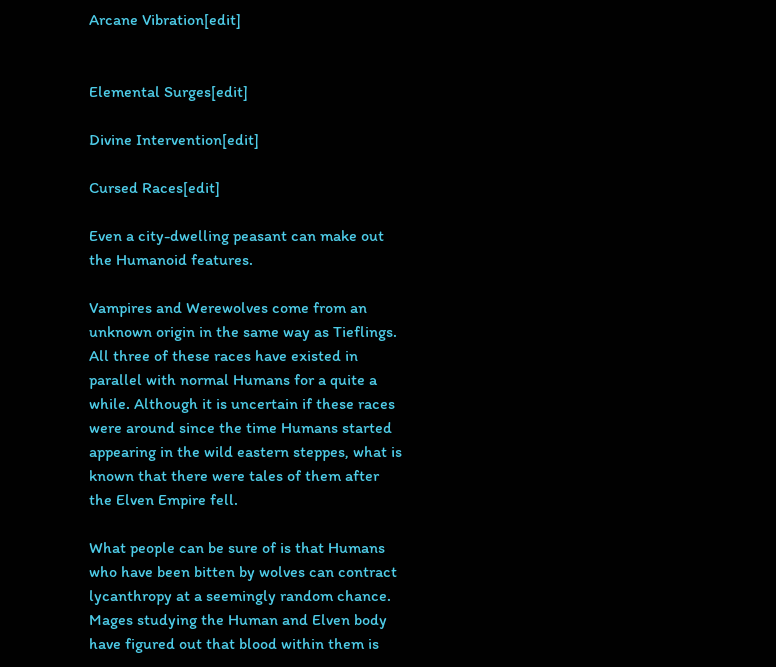Arcane Vibration[edit]


Elemental Surges[edit]

Divine Intervention[edit]

Cursed Races[edit]

Even a city-dwelling peasant can make out the Humanoid features.

Vampires and Werewolves come from an unknown origin in the same way as Tieflings. All three of these races have existed in parallel with normal Humans for a quite a while. Although it is uncertain if these races were around since the time Humans started appearing in the wild eastern steppes, what is known that there were tales of them after the Elven Empire fell.

What people can be sure of is that Humans who have been bitten by wolves can contract lycanthropy at a seemingly random chance. Mages studying the Human and Elven body have figured out that blood within them is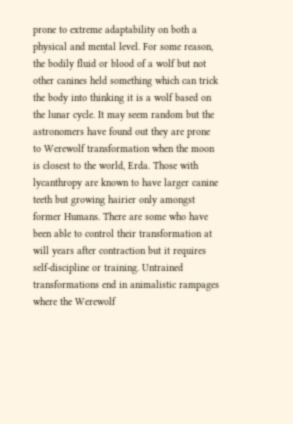prone to extreme adaptability on both a physical and mental level. For some reason, the bodily fluid or blood of a wolf but not other canines held something which can trick the body into thinking it is a wolf based on the lunar cycle. It may seem random but the astronomers have found out they are prone to Werewolf transformation when the moon is closest to the world, Erda. Those with lycanthropy are known to have larger canine teeth but growing hairier only amongst former Humans. There are some who have been able to control their transformation at will years after contraction but it requires self-discipline or training. Untrained transformations end in animalistic rampages where the Werewolf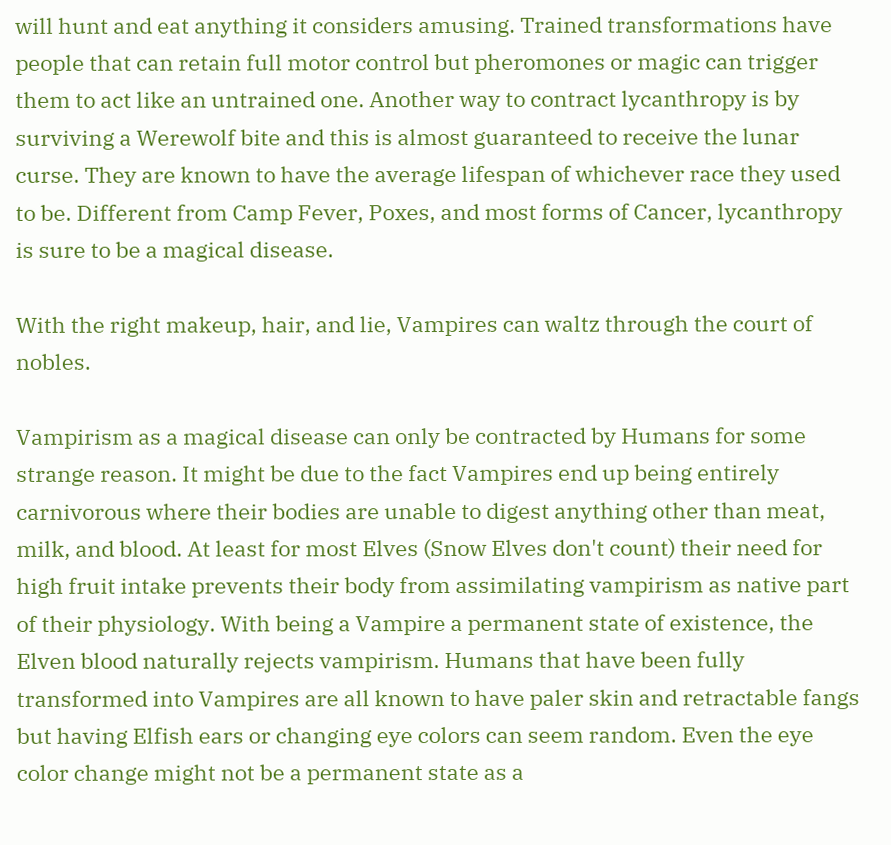will hunt and eat anything it considers amusing. Trained transformations have people that can retain full motor control but pheromones or magic can trigger them to act like an untrained one. Another way to contract lycanthropy is by surviving a Werewolf bite and this is almost guaranteed to receive the lunar curse. They are known to have the average lifespan of whichever race they used to be. Different from Camp Fever, Poxes, and most forms of Cancer, lycanthropy is sure to be a magical disease.

With the right makeup, hair, and lie, Vampires can waltz through the court of nobles.

Vampirism as a magical disease can only be contracted by Humans for some strange reason. It might be due to the fact Vampires end up being entirely carnivorous where their bodies are unable to digest anything other than meat, milk, and blood. At least for most Elves (Snow Elves don't count) their need for high fruit intake prevents their body from assimilating vampirism as native part of their physiology. With being a Vampire a permanent state of existence, the Elven blood naturally rejects vampirism. Humans that have been fully transformed into Vampires are all known to have paler skin and retractable fangs but having Elfish ears or changing eye colors can seem random. Even the eye color change might not be a permanent state as a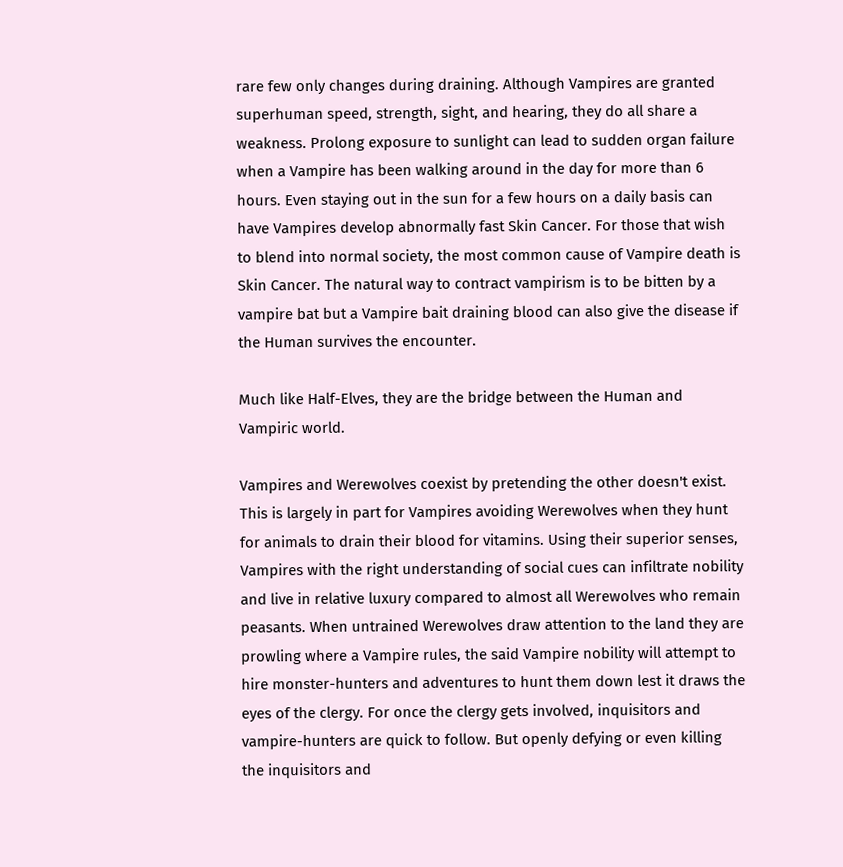rare few only changes during draining. Although Vampires are granted superhuman speed, strength, sight, and hearing, they do all share a weakness. Prolong exposure to sunlight can lead to sudden organ failure when a Vampire has been walking around in the day for more than 6 hours. Even staying out in the sun for a few hours on a daily basis can have Vampires develop abnormally fast Skin Cancer. For those that wish to blend into normal society, the most common cause of Vampire death is Skin Cancer. The natural way to contract vampirism is to be bitten by a vampire bat but a Vampire bait draining blood can also give the disease if the Human survives the encounter.

Much like Half-Elves, they are the bridge between the Human and Vampiric world.

Vampires and Werewolves coexist by pretending the other doesn't exist. This is largely in part for Vampires avoiding Werewolves when they hunt for animals to drain their blood for vitamins. Using their superior senses, Vampires with the right understanding of social cues can infiltrate nobility and live in relative luxury compared to almost all Werewolves who remain peasants. When untrained Werewolves draw attention to the land they are prowling where a Vampire rules, the said Vampire nobility will attempt to hire monster-hunters and adventures to hunt them down lest it draws the eyes of the clergy. For once the clergy gets involved, inquisitors and vampire-hunters are quick to follow. But openly defying or even killing the inquisitors and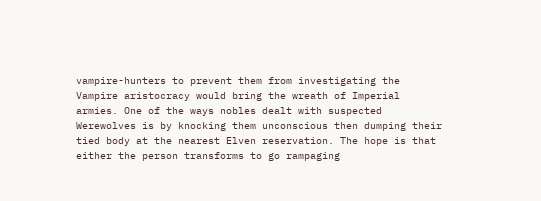vampire-hunters to prevent them from investigating the Vampire aristocracy would bring the wreath of Imperial armies. One of the ways nobles dealt with suspected Werewolves is by knocking them unconscious then dumping their tied body at the nearest Elven reservation. The hope is that either the person transforms to go rampaging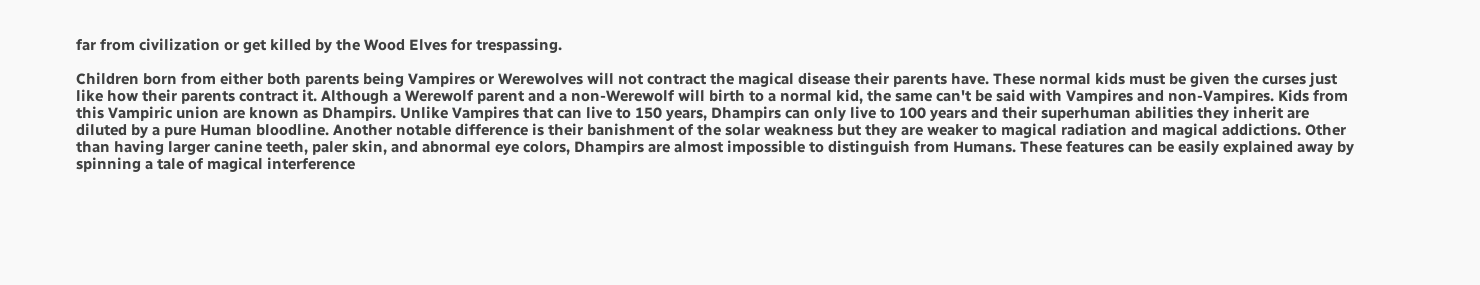far from civilization or get killed by the Wood Elves for trespassing.

Children born from either both parents being Vampires or Werewolves will not contract the magical disease their parents have. These normal kids must be given the curses just like how their parents contract it. Although a Werewolf parent and a non-Werewolf will birth to a normal kid, the same can't be said with Vampires and non-Vampires. Kids from this Vampiric union are known as Dhampirs. Unlike Vampires that can live to 150 years, Dhampirs can only live to 100 years and their superhuman abilities they inherit are diluted by a pure Human bloodline. Another notable difference is their banishment of the solar weakness but they are weaker to magical radiation and magical addictions. Other than having larger canine teeth, paler skin, and abnormal eye colors, Dhampirs are almost impossible to distinguish from Humans. These features can be easily explained away by spinning a tale of magical interference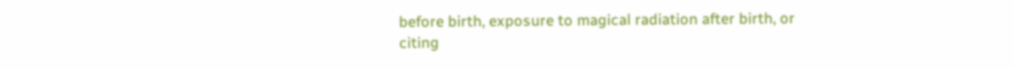before birth, exposure to magical radiation after birth, or citing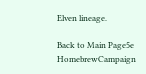Elven lineage.

Back to Main Page5e HomebrewCampaign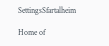SettingsSfartalheim

Home of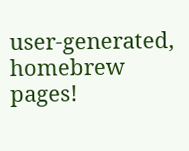user-generated,
homebrew pages!